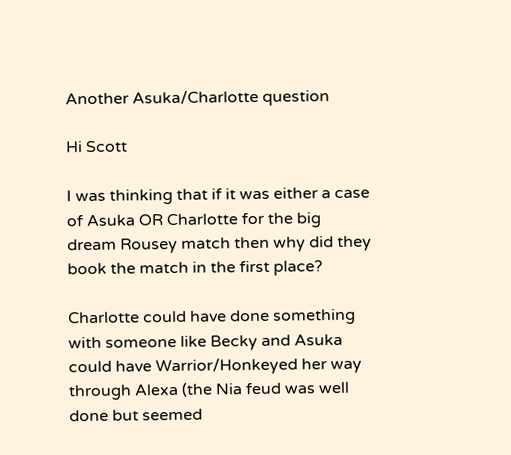Another Asuka/Charlotte question

Hi Scott

I was thinking that if it was either a case of Asuka OR Charlotte for the big dream Rousey match then why did they book the match in the first place?

Charlotte could have done something with someone like Becky and Asuka could have Warrior/Honkeyed her way through Alexa (the Nia feud was well done but seemed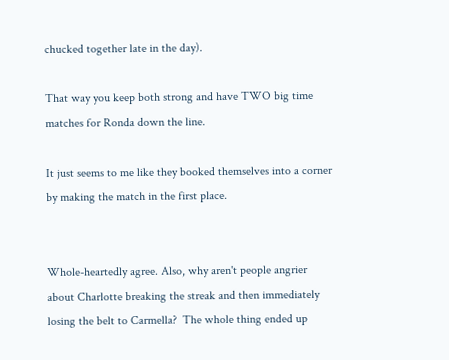chucked together late in the day).

That way you keep both strong and have TWO big time matches for Ronda down the line.

It just seems to me like they booked themselves into a corner by making the match in the first place.


Whole-heartedly agree. Also, why aren't people angrier about Charlotte breaking the streak and then immediately losing the belt to Carmella?  The whole thing ended up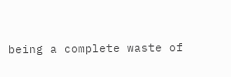being a complete waste of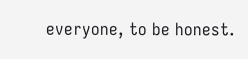everyone, to be honest.